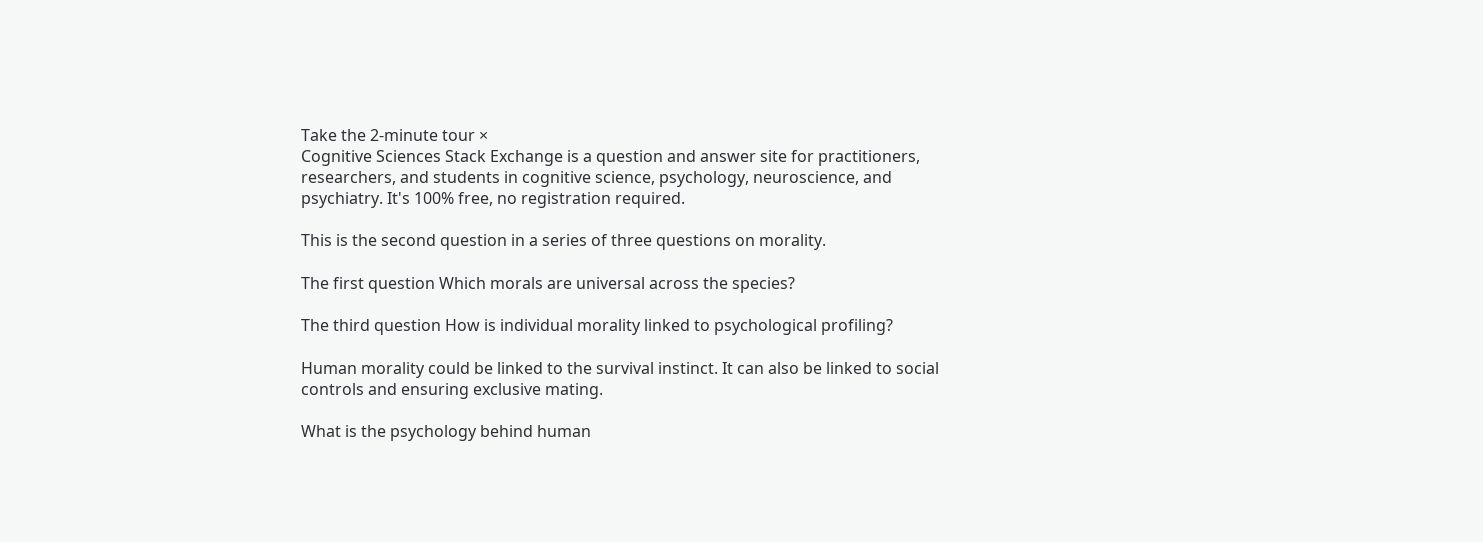Take the 2-minute tour ×
Cognitive Sciences Stack Exchange is a question and answer site for practitioners, researchers, and students in cognitive science, psychology, neuroscience, and psychiatry. It's 100% free, no registration required.

This is the second question in a series of three questions on morality.

The first question Which morals are universal across the species?

The third question How is individual morality linked to psychological profiling?

Human morality could be linked to the survival instinct. It can also be linked to social controls and ensuring exclusive mating.

What is the psychology behind human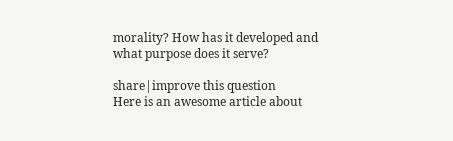morality? How has it developed and what purpose does it serve?

share|improve this question
Here is an awesome article about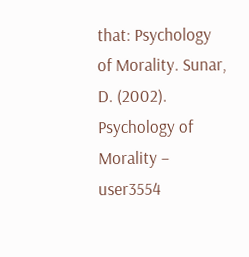that: Psychology of Morality. Sunar, D. (2002). Psychology of Morality –  user3554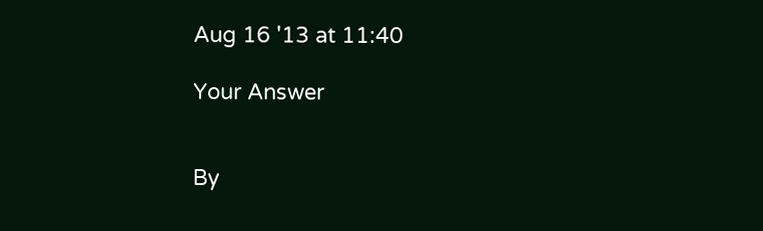Aug 16 '13 at 11:40

Your Answer


By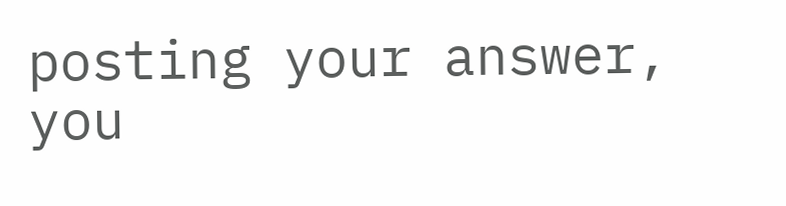posting your answer, you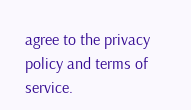agree to the privacy policy and terms of service.